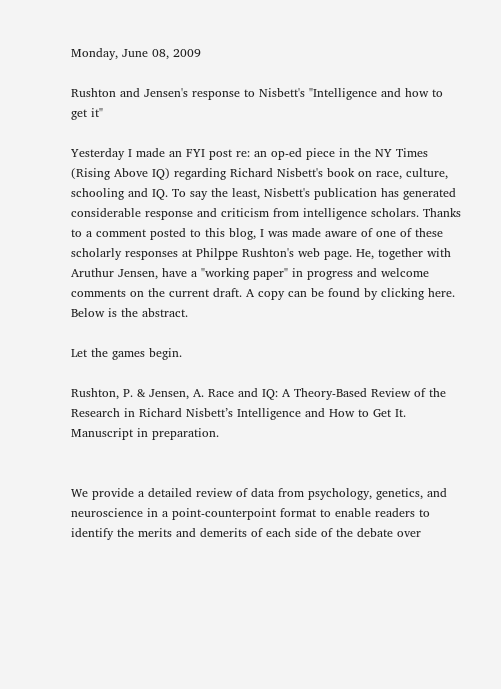Monday, June 08, 2009

Rushton and Jensen's response to Nisbett's "Intelligence and how to get it"

Yesterday I made an FYI post re: an op-ed piece in the NY Times (Rising Above IQ) regarding Richard Nisbett's book on race, culture, schooling and IQ. To say the least, Nisbett's publication has generated considerable response and criticism from intelligence scholars. Thanks to a comment posted to this blog, I was made aware of one of these scholarly responses at Philppe Rushton's web page. He, together with Aruthur Jensen, have a "working paper" in progress and welcome comments on the current draft. A copy can be found by clicking here. Below is the abstract.

Let the games begin.

Rushton, P. & Jensen, A. Race and IQ: A Theory-Based Review of the Research in Richard Nisbett’s Intelligence and How to Get It. Manuscript in preparation.


We provide a detailed review of data from psychology, genetics, and neuroscience in a point-counterpoint format to enable readers to identify the merits and demerits of each side of the debate over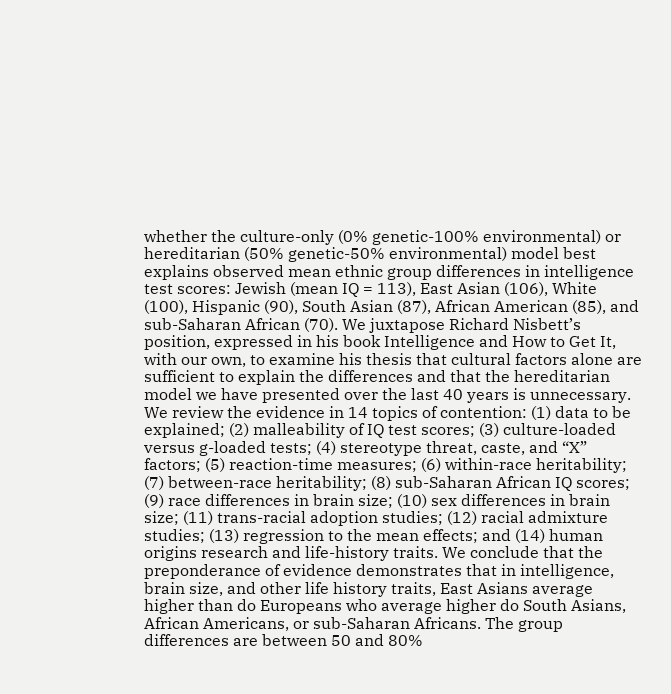whether the culture-only (0% genetic-100% environmental) or hereditarian (50% genetic-50% environmental) model best explains observed mean ethnic group differences in intelligence test scores: Jewish (mean IQ = 113), East Asian (106), White (100), Hispanic (90), South Asian (87), African American (85), and sub-Saharan African (70). We juxtapose Richard Nisbett’s position, expressed in his book Intelligence and How to Get It, with our own, to examine his thesis that cultural factors alone are sufficient to explain the differences and that the hereditarian model we have presented over the last 40 years is unnecessary. We review the evidence in 14 topics of contention: (1) data to be explained; (2) malleability of IQ test scores; (3) culture-loaded versus g-loaded tests; (4) stereotype threat, caste, and “X” factors; (5) reaction-time measures; (6) within-race heritability; (7) between-race heritability; (8) sub-Saharan African IQ scores; (9) race differences in brain size; (10) sex differences in brain size; (11) trans-racial adoption studies; (12) racial admixture studies; (13) regression to the mean effects; and (14) human origins research and life-history traits. We conclude that the preponderance of evidence demonstrates that in intelligence, brain size, and other life history traits, East Asians average higher than do Europeans who average higher do South Asians, African Americans, or sub-Saharan Africans. The group differences are between 50 and 80%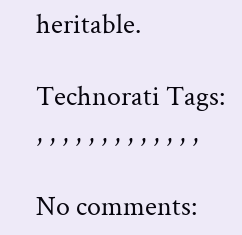heritable.

Technorati Tags: , , , , , , , , , , , , ,

No comments: